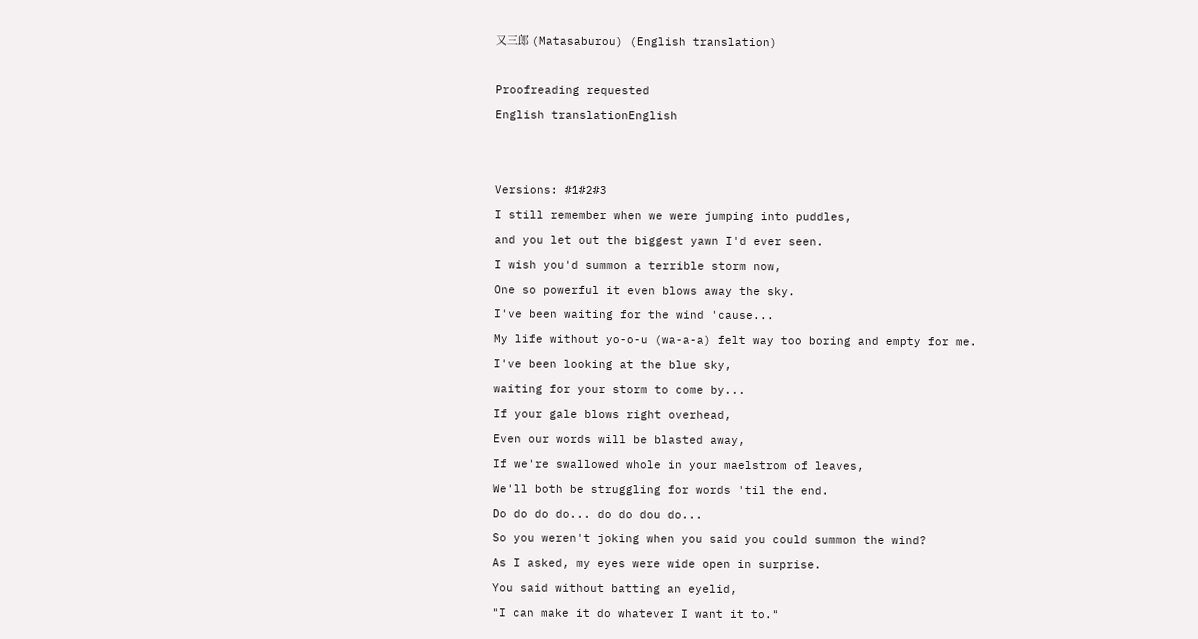又三郎 (Matasaburou) (English translation)

Proofreading requested
English translationEnglish


Versions: #1#2#3
I still remember when we were jumping into puddles,
and you let out the biggest yawn I'd ever seen.
I wish you'd summon a terrible storm now,
One so powerful it even blows away the sky.
I've been waiting for the wind 'cause...
My life without yo-o-u (wa-a-a) felt way too boring and empty for me.
I've been looking at the blue sky,
waiting for your storm to come by...
If your gale blows right overhead,
Even our words will be blasted away,
If we're swallowed whole in your maelstrom of leaves,
We'll both be struggling for words 'til the end.
Do do do do... do do dou do...
So you weren't joking when you said you could summon the wind?
As I asked, my eyes were wide open in surprise.
You said without batting an eyelid,
"I can make it do whatever I want it to."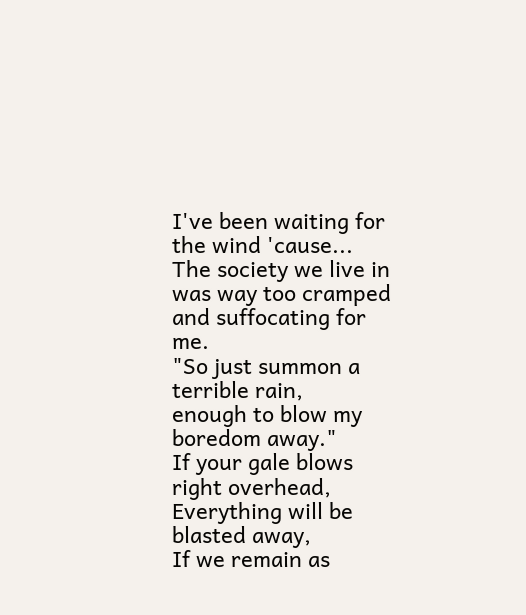I've been waiting for the wind 'cause...
The society we live in was way too cramped and suffocating for me.
"So just summon a terrible rain,
enough to blow my boredom away."
If your gale blows right overhead,
Everything will be blasted away,
If we remain as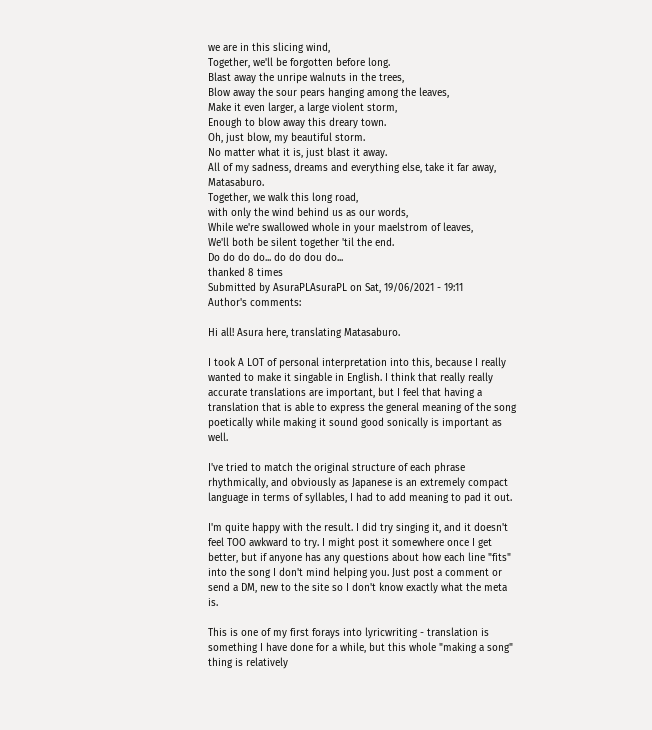we are in this slicing wind,
Together, we'll be forgotten before long.
Blast away the unripe walnuts in the trees,
Blow away the sour pears hanging among the leaves,
Make it even larger, a large violent storm,
Enough to blow away this dreary town.
Oh, just blow, my beautiful storm.
No matter what it is, just blast it away.
All of my sadness, dreams and everything else, take it far away, Matasaburo.
Together, we walk this long road,
with only the wind behind us as our words,
While we're swallowed whole in your maelstrom of leaves,
We'll both be silent together 'til the end.
Do do do do... do do dou do...
thanked 8 times
Submitted by AsuraPLAsuraPL on Sat, 19/06/2021 - 19:11
Author's comments:

Hi all! Asura here, translating Matasaburo.

I took A LOT of personal interpretation into this, because I really wanted to make it singable in English. I think that really really accurate translations are important, but I feel that having a translation that is able to express the general meaning of the song poetically while making it sound good sonically is important as well.

I've tried to match the original structure of each phrase rhythmically, and obviously as Japanese is an extremely compact language in terms of syllables, I had to add meaning to pad it out.

I'm quite happy with the result. I did try singing it, and it doesn't feel TOO awkward to try. I might post it somewhere once I get better, but if anyone has any questions about how each line "fits" into the song I don't mind helping you. Just post a comment or send a DM, new to the site so I don't know exactly what the meta is.

This is one of my first forays into lyricwriting - translation is something I have done for a while, but this whole "making a song" thing is relatively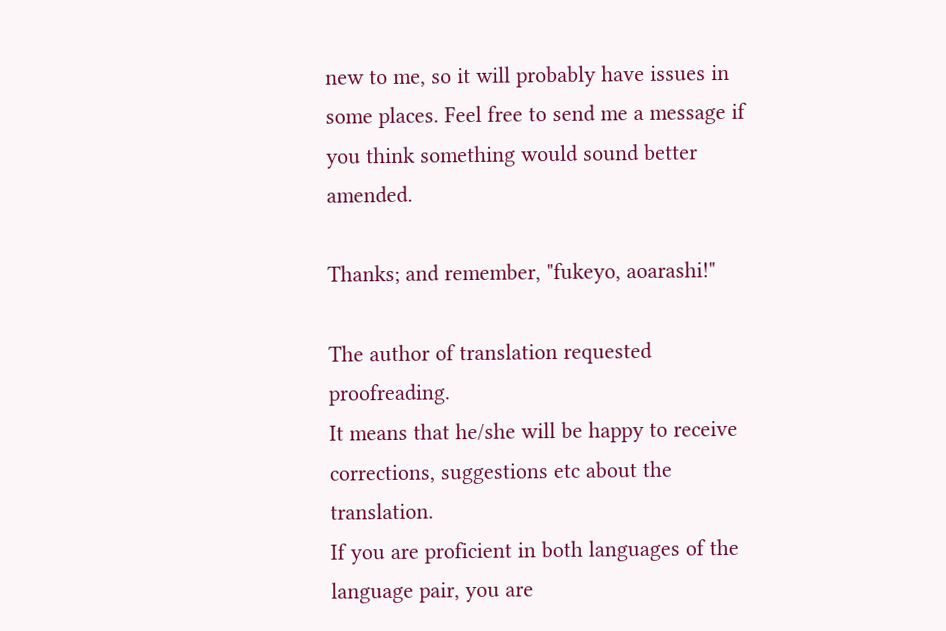new to me, so it will probably have issues in some places. Feel free to send me a message if you think something would sound better amended.

Thanks; and remember, "fukeyo, aoarashi!"

The author of translation requested proofreading.
It means that he/she will be happy to receive corrections, suggestions etc about the translation.
If you are proficient in both languages of the language pair, you are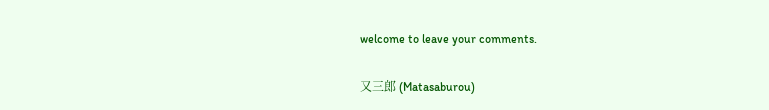welcome to leave your comments.

又三郎 (Matasaburou)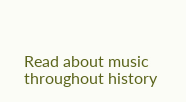Read about music throughout history